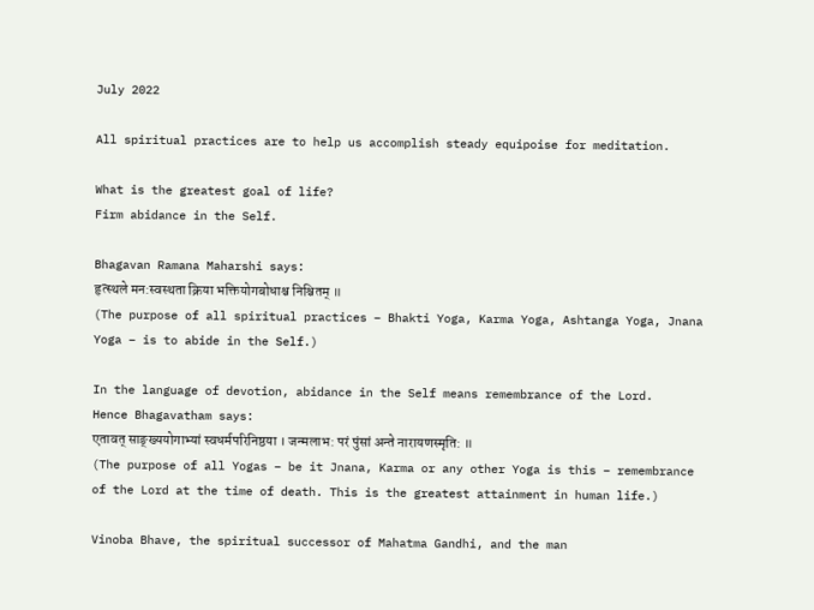July 2022

All spiritual practices are to help us accomplish steady equipoise for meditation.

What is the greatest goal of life?
Firm abidance in the Self.

Bhagavan Ramana Maharshi says:
हृत्स्थले मन:स्वस्थता क्रिया भक्तियोगबोधाश्च निश्चितम् ॥
(The purpose of all spiritual practices – Bhakti Yoga, Karma Yoga, Ashtanga Yoga, Jnana Yoga – is to abide in the Self.)

In the language of devotion, abidance in the Self means remembrance of the Lord.
Hence Bhagavatham says:
एतावत् साङ्ख्ययोगाभ्यां स्वधर्मपरिनिष्ठया । जन्मलाभ: परं पुंसां अन्ते नारायणस्मृति: ॥
(The purpose of all Yogas – be it Jnana, Karma or any other Yoga is this – remembrance of the Lord at the time of death. This is the greatest attainment in human life.)

Vinoba Bhave, the spiritual successor of Mahatma Gandhi, and the man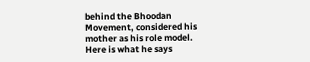behind the Bhoodan Movement, considered his mother as his role model. Here is what he says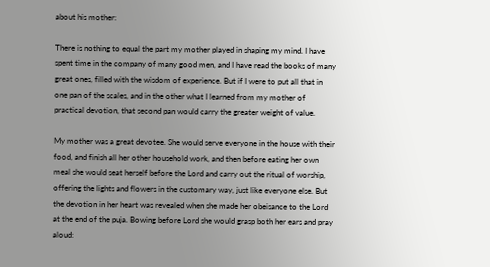about his mother:

There is nothing to equal the part my mother played in shaping my mind. I have spent time in the company of many good men, and I have read the books of many great ones, filled with the wisdom of experience. But if I were to put all that in one pan of the scales, and in the other what I learned from my mother of practical devotion, that second pan would carry the greater weight of value.

My mother was a great devotee. She would serve everyone in the house with their food, and finish all her other household work, and then before eating her own meal she would seat herself before the Lord and carry out the ritual of worship, offering the lights and flowers in the customary way, just like everyone else. But the devotion in her heart was revealed when she made her obeisance to the Lord at the end of the puja. Bowing before Lord she would grasp both her ears and pray aloud: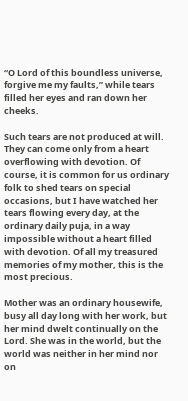“O Lord of this boundless universe, forgive me my faults,” while tears filled her eyes and ran down her cheeks.

Such tears are not produced at will. They can come only from a heart overflowing with devotion. Of course, it is common for us ordinary folk to shed tears on special occasions, but I have watched her tears flowing every day, at the ordinary daily puja, in a way impossible without a heart filled with devotion. Of all my treasured memories of my mother, this is the most precious.

Mother was an ordinary housewife, busy all day long with her work, but her mind dwelt continually on the Lord. She was in the world, but the world was neither in her mind nor on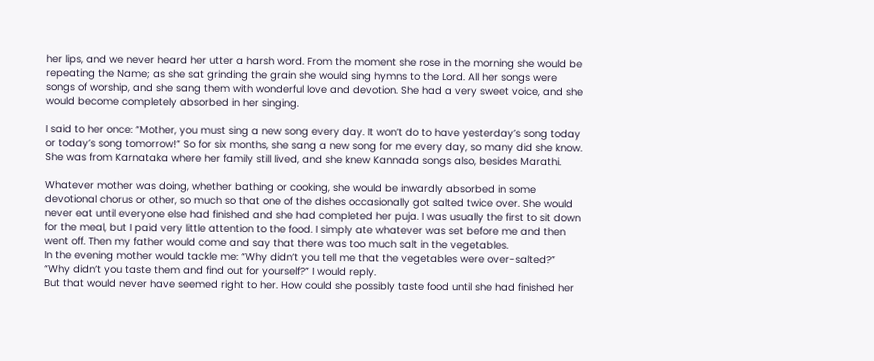her lips, and we never heard her utter a harsh word. From the moment she rose in the morning she would be repeating the Name; as she sat grinding the grain she would sing hymns to the Lord. All her songs were songs of worship, and she sang them with wonderful love and devotion. She had a very sweet voice, and she would become completely absorbed in her singing.

I said to her once: “Mother, you must sing a new song every day. It won’t do to have yesterday’s song today or today’s song tomorrow!” So for six months, she sang a new song for me every day, so many did she know. She was from Karnataka where her family still lived, and she knew Kannada songs also, besides Marathi.

Whatever mother was doing, whether bathing or cooking, she would be inwardly absorbed in some devotional chorus or other, so much so that one of the dishes occasionally got salted twice over. She would never eat until everyone else had finished and she had completed her puja. I was usually the first to sit down for the meal, but I paid very little attention to the food. I simply ate whatever was set before me and then went off. Then my father would come and say that there was too much salt in the vegetables.
In the evening mother would tackle me: “Why didn’t you tell me that the vegetables were over-salted?”
“Why didn’t you taste them and find out for yourself?” I would reply.
But that would never have seemed right to her. How could she possibly taste food until she had finished her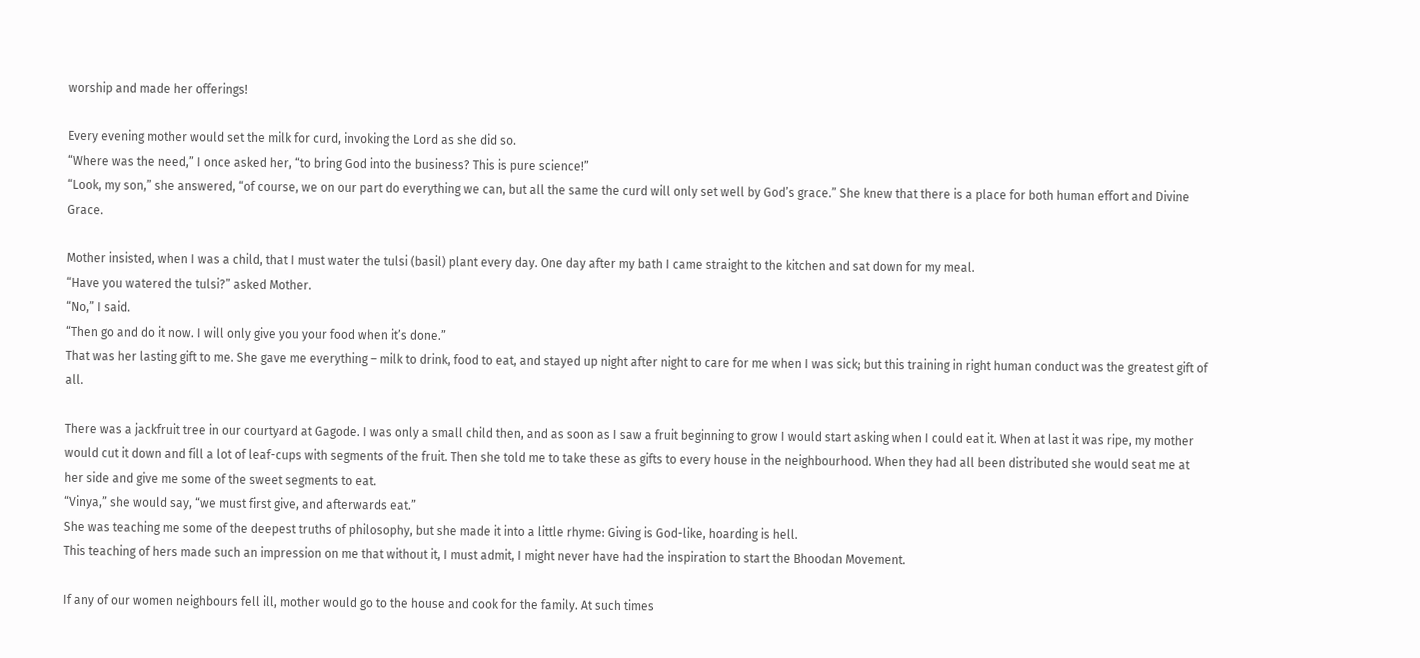worship and made her offerings!

Every evening mother would set the milk for curd, invoking the Lord as she did so.
“Where was the need,” I once asked her, “to bring God into the business? This is pure science!”
“Look, my son,” she answered, “of course, we on our part do everything we can, but all the same the curd will only set well by God’s grace.” She knew that there is a place for both human effort and Divine Grace.

Mother insisted, when I was a child, that I must water the tulsi (basil) plant every day. One day after my bath I came straight to the kitchen and sat down for my meal.
“Have you watered the tulsi?” asked Mother.
“No,” I said.
“Then go and do it now. I will only give you your food when it’s done.”
That was her lasting gift to me. She gave me everything – milk to drink, food to eat, and stayed up night after night to care for me when I was sick; but this training in right human conduct was the greatest gift of all.

There was a jackfruit tree in our courtyard at Gagode. I was only a small child then, and as soon as I saw a fruit beginning to grow I would start asking when I could eat it. When at last it was ripe, my mother would cut it down and fill a lot of leaf-cups with segments of the fruit. Then she told me to take these as gifts to every house in the neighbourhood. When they had all been distributed she would seat me at her side and give me some of the sweet segments to eat.
“Vinya,” she would say, “we must first give, and afterwards eat.”
She was teaching me some of the deepest truths of philosophy, but she made it into a little rhyme: Giving is God-like, hoarding is hell.
This teaching of hers made such an impression on me that without it, I must admit, I might never have had the inspiration to start the Bhoodan Movement.

If any of our women neighbours fell ill, mother would go to the house and cook for the family. At such times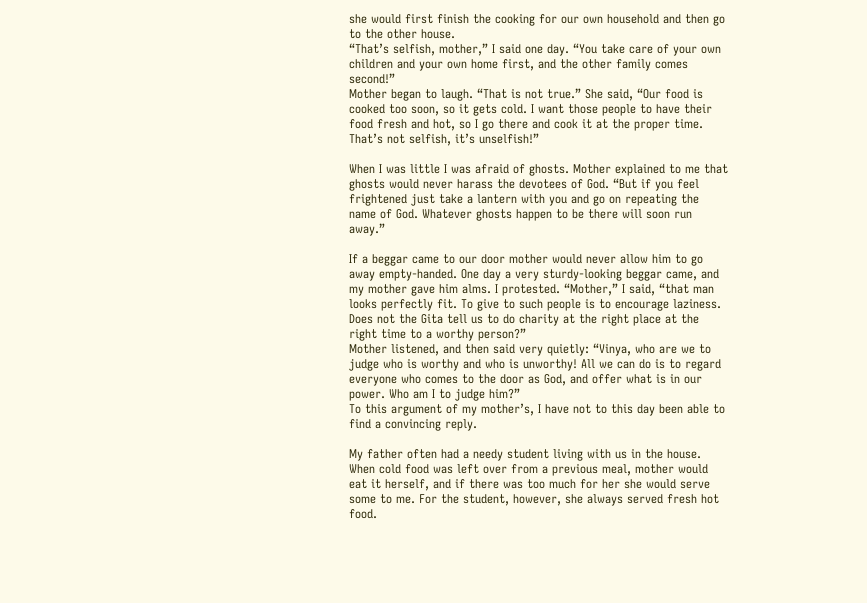she would first finish the cooking for our own household and then go to the other house.
“That’s selfish, mother,” I said one day. “You take care of your own children and your own home first, and the other family comes second!”
Mother began to laugh. “That is not true.” She said, “Our food is cooked too soon, so it gets cold. I want those people to have their food fresh and hot, so I go there and cook it at the proper time. That’s not selfish, it’s unselfish!”

When I was little I was afraid of ghosts. Mother explained to me that ghosts would never harass the devotees of God. “But if you feel frightened just take a lantern with you and go on repeating the name of God. Whatever ghosts happen to be there will soon run away.”

If a beggar came to our door mother would never allow him to go away empty-handed. One day a very sturdy-looking beggar came, and my mother gave him alms. I protested. “Mother,” I said, “that man looks perfectly fit. To give to such people is to encourage laziness. Does not the Gita tell us to do charity at the right place at the right time to a worthy person?”
Mother listened, and then said very quietly: “Vinya, who are we to judge who is worthy and who is unworthy! All we can do is to regard everyone who comes to the door as God, and offer what is in our power. Who am I to judge him?”
To this argument of my mother’s, I have not to this day been able to find a convincing reply.

My father often had a needy student living with us in the house. When cold food was left over from a previous meal, mother would eat it herself, and if there was too much for her she would serve some to me. For the student, however, she always served fresh hot food.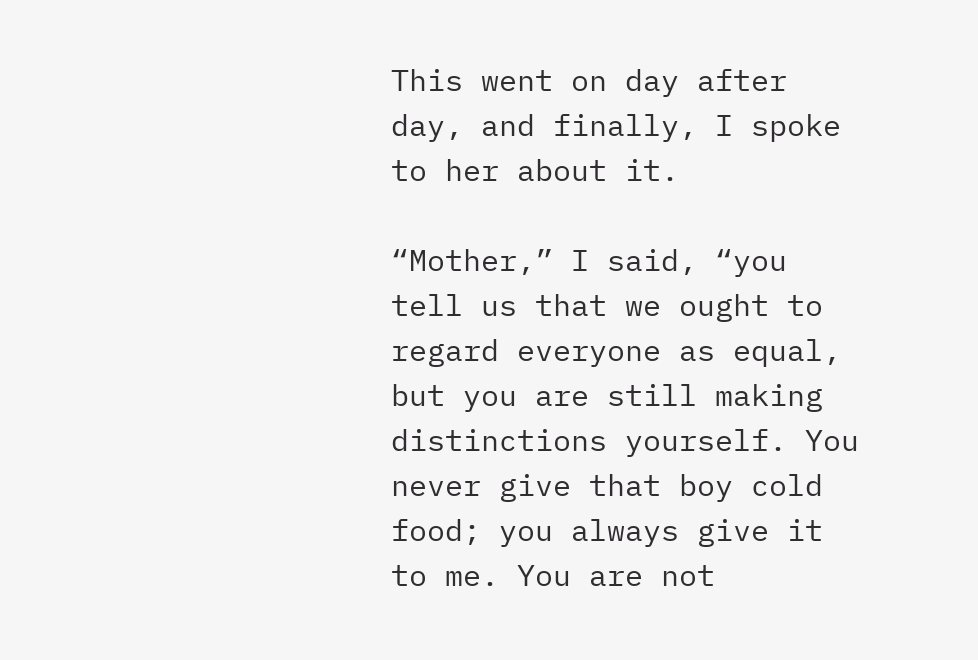This went on day after day, and finally, I spoke to her about it.

“Mother,” I said, “you tell us that we ought to regard everyone as equal, but you are still making distinctions yourself. You never give that boy cold food; you always give it to me. You are not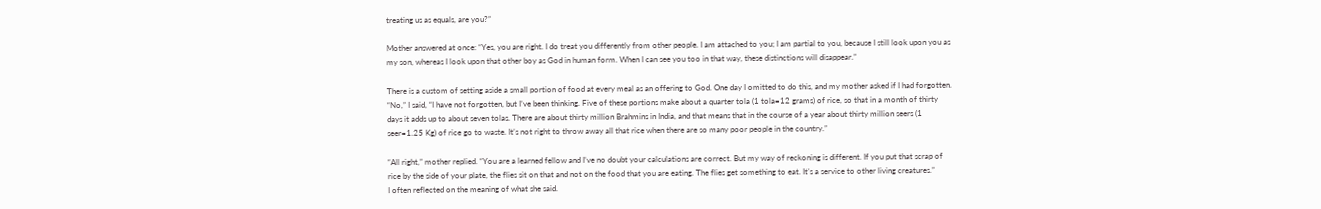treating us as equals, are you?”

Mother answered at once: “Yes, you are right. I do treat you differently from other people. I am attached to you; I am partial to you, because I still look upon you as my son, whereas I look upon that other boy as God in human form. When I can see you too in that way, these distinctions will disappear.”

There is a custom of setting aside a small portion of food at every meal as an offering to God. One day I omitted to do this, and my mother asked if I had forgotten.
“No,” I said, “I have not forgotten, but I’ve been thinking. Five of these portions make about a quarter tola (1 tola=12 grams) of rice, so that in a month of thirty days it adds up to about seven tolas. There are about thirty million Brahmins in India, and that means that in the course of a year about thirty million seers (1 seer=1.25 Kg) of rice go to waste. It’s not right to throw away all that rice when there are so many poor people in the country.”

“All right,” mother replied. “You are a learned fellow and I’ve no doubt your calculations are correct. But my way of reckoning is different. If you put that scrap of rice by the side of your plate, the flies sit on that and not on the food that you are eating. The flies get something to eat. It’s a service to other living creatures.”
I often reflected on the meaning of what she said.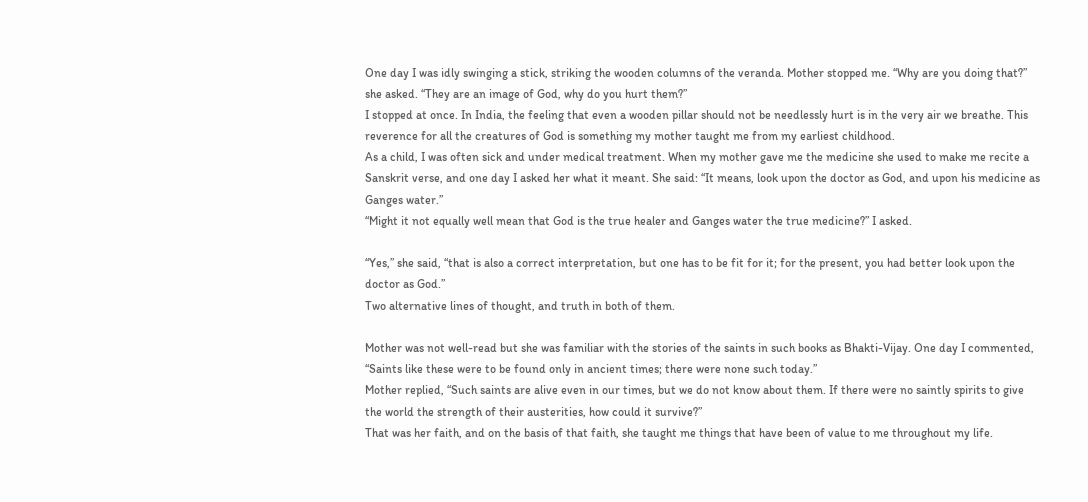One day I was idly swinging a stick, striking the wooden columns of the veranda. Mother stopped me. “Why are you doing that?” she asked. “They are an image of God, why do you hurt them?”
I stopped at once. In India, the feeling that even a wooden pillar should not be needlessly hurt is in the very air we breathe. This reverence for all the creatures of God is something my mother taught me from my earliest childhood.
As a child, I was often sick and under medical treatment. When my mother gave me the medicine she used to make me recite a Sanskrit verse, and one day I asked her what it meant. She said: “It means, look upon the doctor as God, and upon his medicine as Ganges water.”
“Might it not equally well mean that God is the true healer and Ganges water the true medicine?” I asked.

“Yes,” she said, “that is also a correct interpretation, but one has to be fit for it; for the present, you had better look upon the doctor as God.”
Two alternative lines of thought, and truth in both of them.

Mother was not well-read but she was familiar with the stories of the saints in such books as Bhakti-Vijay. One day I commented, “Saints like these were to be found only in ancient times; there were none such today.”
Mother replied, “Such saints are alive even in our times, but we do not know about them. If there were no saintly spirits to give the world the strength of their austerities, how could it survive?”
That was her faith, and on the basis of that faith, she taught me things that have been of value to me throughout my life.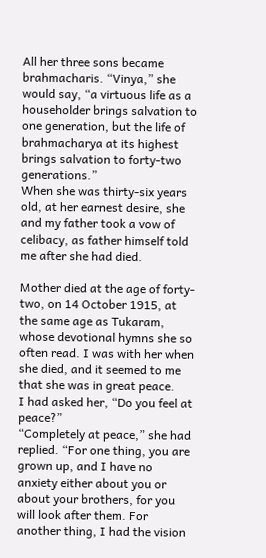All her three sons became brahmacharis. “Vinya,” she would say, “a virtuous life as a householder brings salvation to one generation, but the life of brahmacharya at its highest brings salvation to forty-two generations.”
When she was thirty-six years old, at her earnest desire, she and my father took a vow of celibacy, as father himself told me after she had died.

Mother died at the age of forty-two, on 14 October 1915, at the same age as Tukaram, whose devotional hymns she so often read. I was with her when she died, and it seemed to me that she was in great peace.
I had asked her, “Do you feel at peace?”
“Completely at peace,” she had replied. “For one thing, you are grown up, and I have no anxiety either about you or about your brothers, for you will look after them. For another thing, I had the vision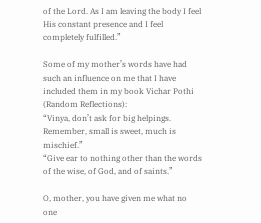of the Lord. As I am leaving the body I feel His constant presence and I feel completely fulfilled.”

Some of my mother’s words have had such an influence on me that I have included them in my book Vichar Pothi (Random Reflections):
“Vinya, don’t ask for big helpings. Remember, small is sweet, much is mischief.”
“Give ear to nothing other than the words of the wise, of God, and of saints.”

O, mother, you have given me what no one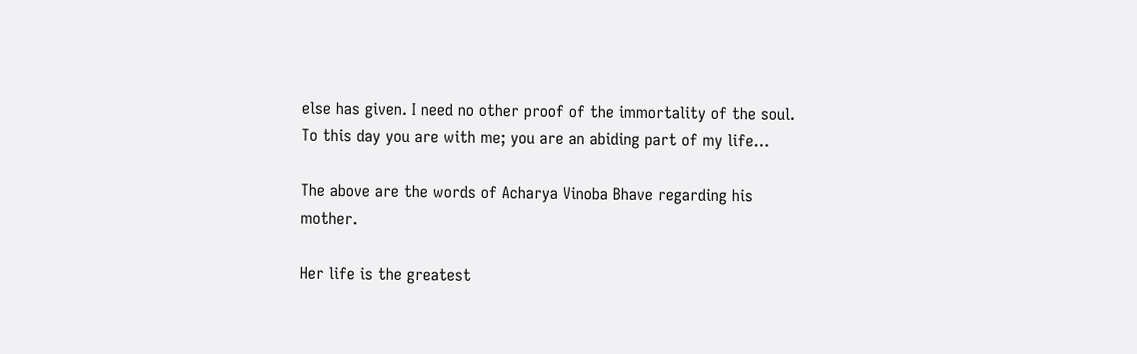else has given. I need no other proof of the immortality of the soul. To this day you are with me; you are an abiding part of my life…

The above are the words of Acharya Vinoba Bhave regarding his mother.

Her life is the greatest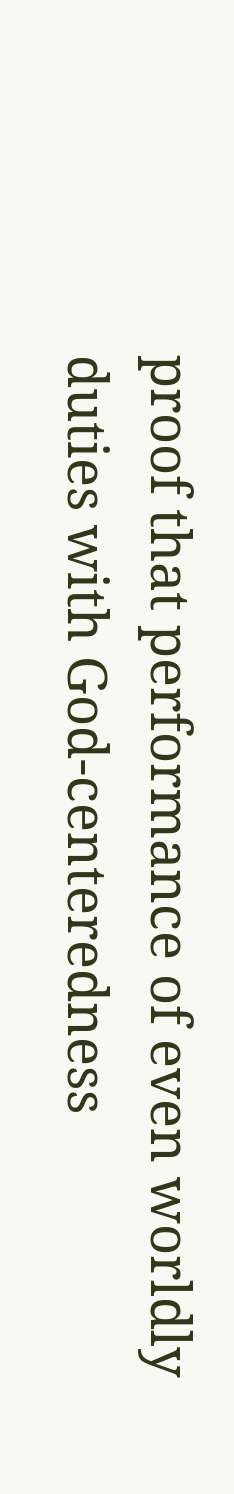proof that performance of even worldly duties with God-centeredness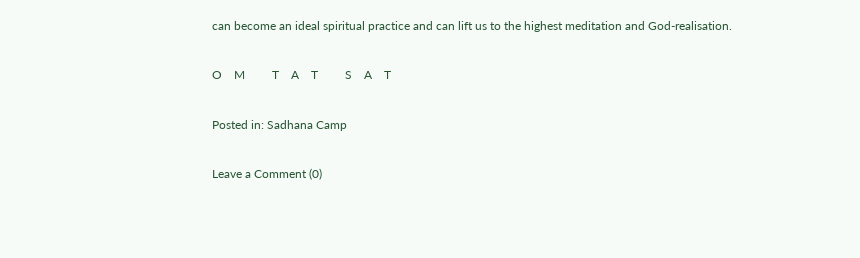can become an ideal spiritual practice and can lift us to the highest meditation and God-realisation.

O    M         T    A    T         S    A    T

Posted in: Sadhana Camp

Leave a Comment (0)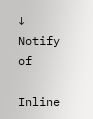↓
Notify of

Inline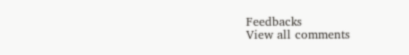Feedbacks
View all comments